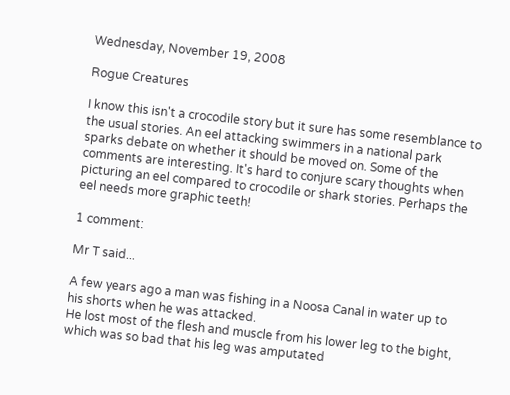Wednesday, November 19, 2008

Rogue Creatures

I know this isn't a crocodile story but it sure has some resemblance to the usual stories. An eel attacking swimmers in a national park sparks debate on whether it should be moved on. Some of the comments are interesting. It's hard to conjure scary thoughts when picturing an eel compared to crocodile or shark stories. Perhaps the eel needs more graphic teeth!

1 comment:

Mr T said...

A few years ago a man was fishing in a Noosa Canal in water up to his shorts when he was attacked.
He lost most of the flesh and muscle from his lower leg to the bight, which was so bad that his leg was amputated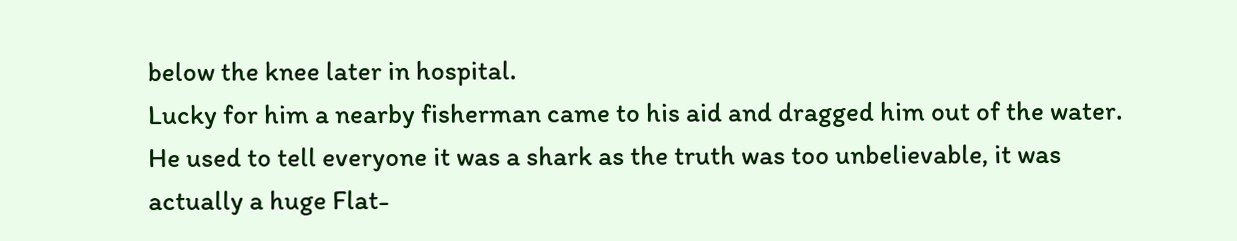below the knee later in hospital.
Lucky for him a nearby fisherman came to his aid and dragged him out of the water.
He used to tell everyone it was a shark as the truth was too unbelievable, it was actually a huge Flat-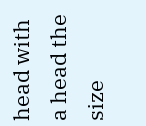head with a head the size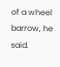of a wheel barrow, he said.